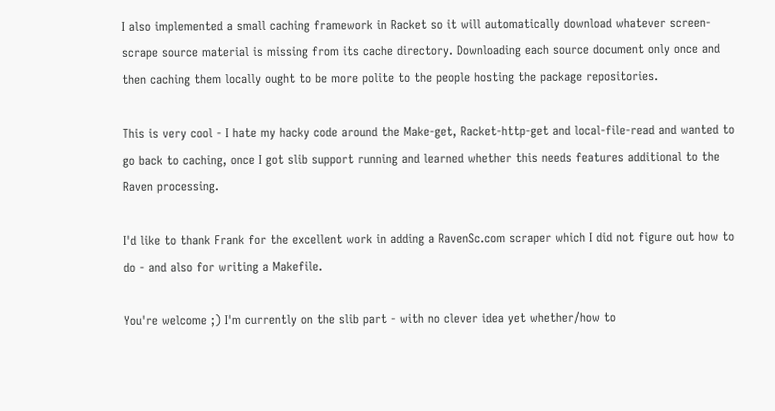I also implemented a small caching framework in Racket so it will automatically download whatever screen-scrape source material is missing from its cache directory. Downloading each source document only once and then caching them locally ought to be more polite to the people hosting the package repositories.

This is very cool - I hate my hacky code around the Make-get, Racket-http-get and local-file-read and wanted to go back to caching, once I got slib support running and learned whether this needs features additional to the Raven processing.

I'd like to thank Frank for the excellent work in adding a RavenSc.com scraper which I did not figure out how to do - and also for writing a Makefile.

You're welcome ;) I'm currently on the slib part - with no clever idea yet whether/how to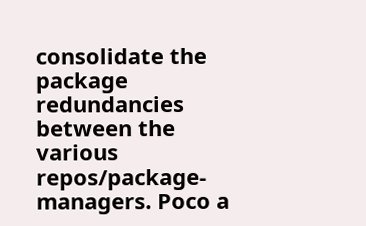consolidate the package redundancies between the various repos/package-managers. Poco a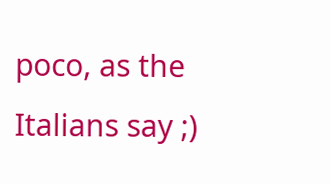poco, as the Italians say ;)